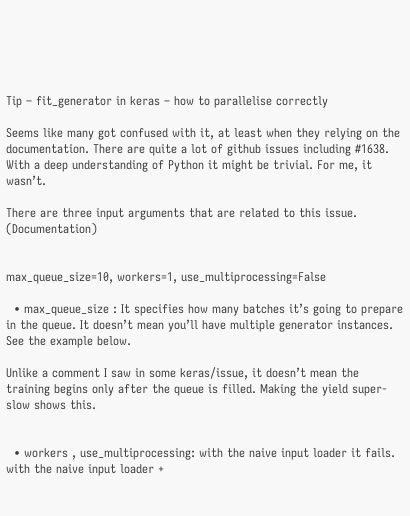Tip – fit_generator in keras – how to parallelise correctly

Seems like many got confused with it, at least when they relying on the documentation. There are quite a lot of github issues including #1638. With a deep understanding of Python it might be trivial. For me, it wasn’t.

There are three input arguments that are related to this issue. (Documentation)


max_queue_size=10, workers=1, use_multiprocessing=False

  • max_queue_size : It specifies how many batches it’s going to prepare in the queue. It doesn’t mean you’ll have multiple generator instances. See the example below.

Unlike a comment I saw in some keras/issue, it doesn’t mean the training begins only after the queue is filled. Making the yield super-slow shows this.


  • workers , use_multiprocessing: with the naive input loader it fails. with the naive input loader +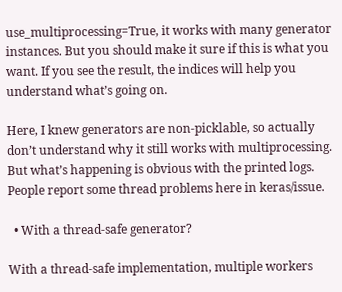use_multiprocessing=True, it works with many generator instances. But you should make it sure if this is what you want. If you see the result, the indices will help you understand what’s going on.

Here, I knew generators are non-picklable, so actually don’t understand why it still works with multiprocessing. But what’s happening is obvious with the printed logs. People report some thread problems here in keras/issue.

  • With a thread-safe generator?

With a thread-safe implementation, multiple workers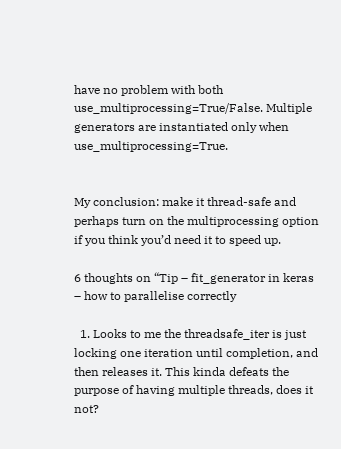have no problem with both use_multiprocessing=True/False. Multiple generators are instantiated only when use_multiprocessing=True.


My conclusion: make it thread-safe and perhaps turn on the multiprocessing option if you think you’d need it to speed up.

6 thoughts on “Tip – fit_generator in keras – how to parallelise correctly

  1. Looks to me the threadsafe_iter is just locking one iteration until completion, and then releases it. This kinda defeats the purpose of having multiple threads, does it not?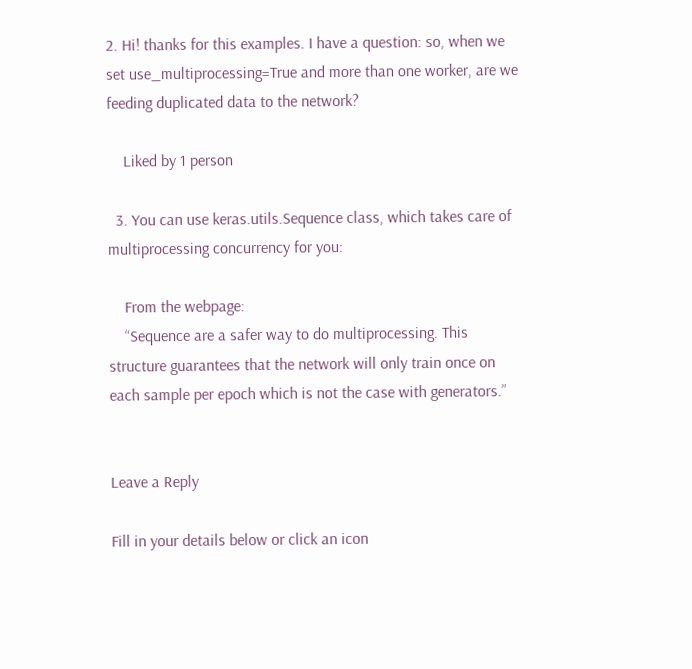2. Hi! thanks for this examples. I have a question: so, when we set use_multiprocessing=True and more than one worker, are we feeding duplicated data to the network?

    Liked by 1 person

  3. You can use keras.utils.Sequence class, which takes care of multiprocessing concurrency for you:

    From the webpage:
    “Sequence are a safer way to do multiprocessing. This structure guarantees that the network will only train once on each sample per epoch which is not the case with generators.”


Leave a Reply

Fill in your details below or click an icon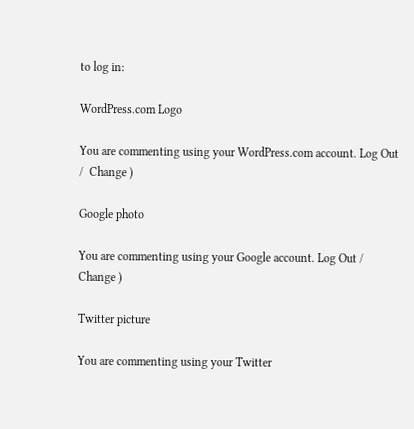to log in:

WordPress.com Logo

You are commenting using your WordPress.com account. Log Out /  Change )

Google photo

You are commenting using your Google account. Log Out /  Change )

Twitter picture

You are commenting using your Twitter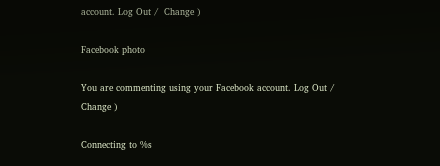account. Log Out /  Change )

Facebook photo

You are commenting using your Facebook account. Log Out /  Change )

Connecting to %s